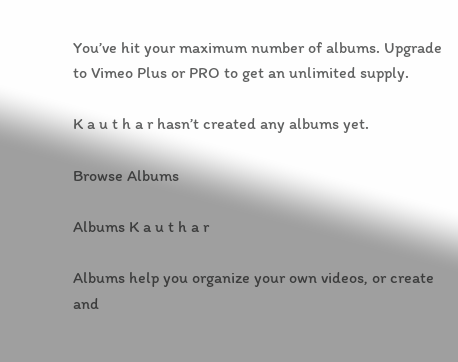You’ve hit your maximum number of albums. Upgrade to Vimeo Plus or PRO to get an unlimited supply.

K a u t h a r hasn’t created any albums yet.

Browse Albums

Albums K a u t h a r

Albums help you organize your own videos, or create and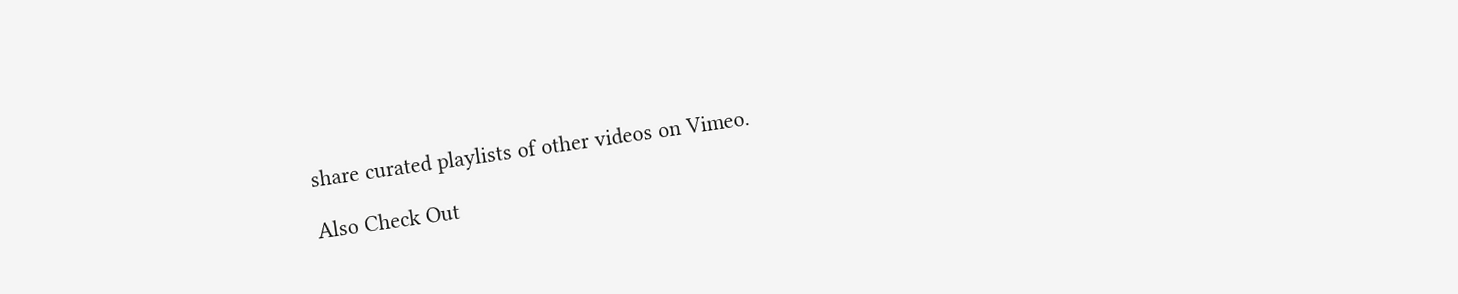share curated playlists of other videos on Vimeo.

Also Check Out